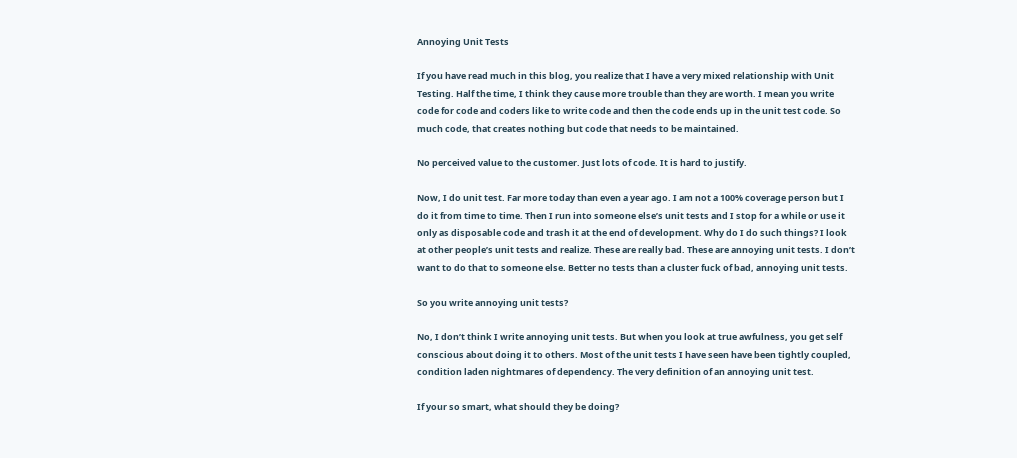Annoying Unit Tests

If you have read much in this blog, you realize that I have a very mixed relationship with Unit Testing. Half the time, I think they cause more trouble than they are worth. I mean you write code for code and coders like to write code and then the code ends up in the unit test code. So much code, that creates nothing but code that needs to be maintained.

No perceived value to the customer. Just lots of code. It is hard to justify.

Now, I do unit test. Far more today than even a year ago. I am not a 100% coverage person but I do it from time to time. Then I run into someone else’s unit tests and I stop for a while or use it only as disposable code and trash it at the end of development. Why do I do such things? I look at other people’s unit tests and realize. These are really bad. These are annoying unit tests. I don’t want to do that to someone else. Better no tests than a cluster fuck of bad, annoying unit tests.

So you write annoying unit tests?

No, I don’t think I write annoying unit tests. But when you look at true awfulness, you get self conscious about doing it to others. Most of the unit tests I have seen have been tightly coupled, condition laden nightmares of dependency. The very definition of an annoying unit test.

If your so smart, what should they be doing?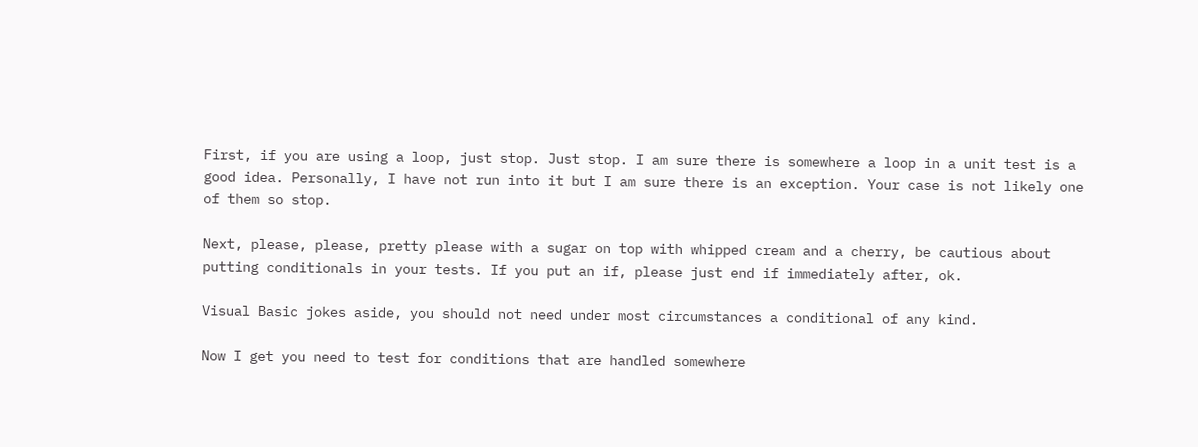First, if you are using a loop, just stop. Just stop. I am sure there is somewhere a loop in a unit test is a good idea. Personally, I have not run into it but I am sure there is an exception. Your case is not likely one of them so stop.

Next, please, please, pretty please with a sugar on top with whipped cream and a cherry, be cautious about putting conditionals in your tests. If you put an if, please just end if immediately after, ok.

Visual Basic jokes aside, you should not need under most circumstances a conditional of any kind.

Now I get you need to test for conditions that are handled somewhere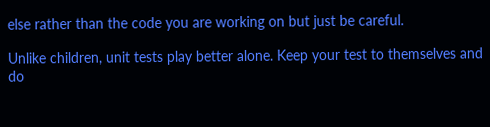else rather than the code you are working on but just be careful.

Unlike children, unit tests play better alone. Keep your test to themselves and do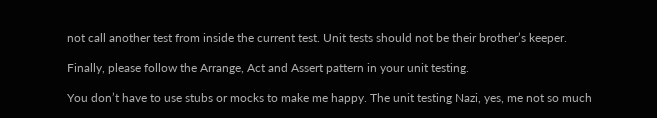not call another test from inside the current test. Unit tests should not be their brother’s keeper.

Finally, please follow the Arrange, Act and Assert pattern in your unit testing.

You don’t have to use stubs or mocks to make me happy. The unit testing Nazi, yes, me not so much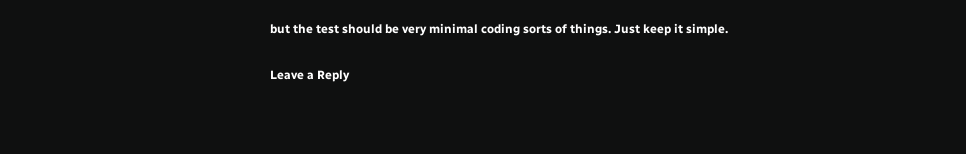but the test should be very minimal coding sorts of things. Just keep it simple.

Leave a Reply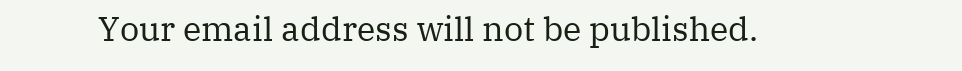Your email address will not be published.